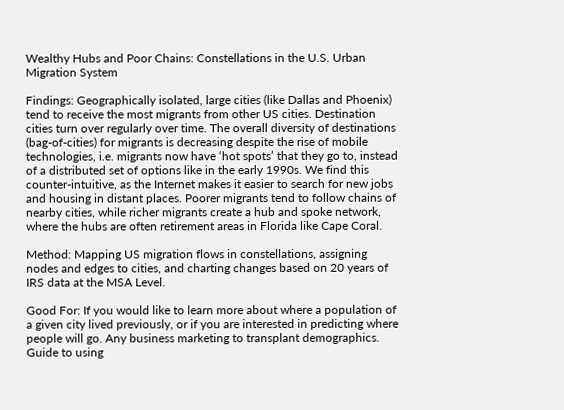Wealthy Hubs and Poor Chains: Constellations in the U.S. Urban Migration System

Findings: Geographically isolated, large cities (like Dallas and Phoenix) tend to receive the most migrants from other US cities. Destination cities turn over regularly over time. The overall diversity of destinations (bag-of-cities) for migrants is decreasing despite the rise of mobile technologies, i.e. migrants now have ‘hot spots’ that they go to, instead of a distributed set of options like in the early 1990s. We find this counter-intuitive, as the Internet makes it easier to search for new jobs and housing in distant places. Poorer migrants tend to follow chains of nearby cities, while richer migrants create a hub and spoke network, where the hubs are often retirement areas in Florida like Cape Coral.

Method: Mapping US migration flows in constellations, assigning nodes and edges to cities, and charting changes based on 20 years of IRS data at the MSA Level.

Good For: If you would like to learn more about where a population of a given city lived previously, or if you are interested in predicting where people will go. Any business marketing to transplant demographics. Guide to using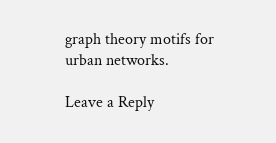graph theory motifs for urban networks.

Leave a Reply